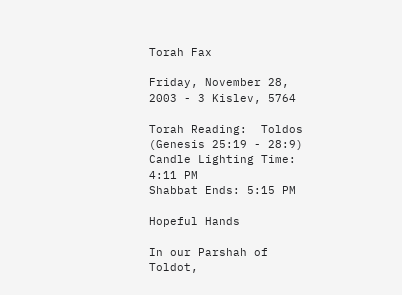Torah Fax

Friday, November 28, 2003 - 3 Kislev, 5764

Torah Reading:  Toldos (Genesis 25:19 - 28:9)
Candle Lighting Time: 4:11 PM
Shabbat Ends: 5:15 PM

Hopeful Hands

In our Parshah of Toldot,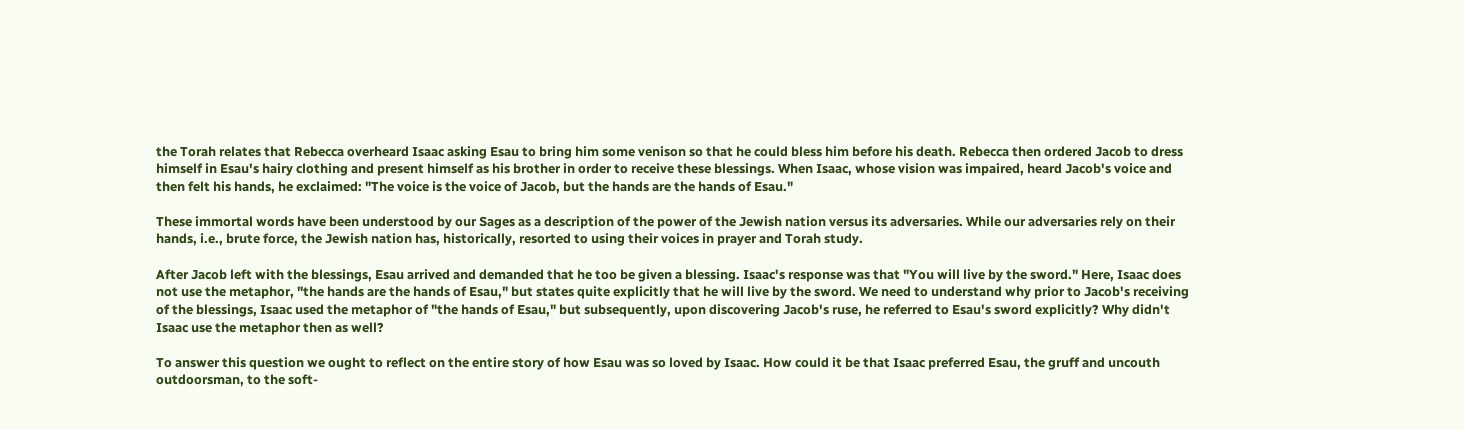the Torah relates that Rebecca overheard Isaac asking Esau to bring him some venison so that he could bless him before his death. Rebecca then ordered Jacob to dress himself in Esau's hairy clothing and present himself as his brother in order to receive these blessings. When Isaac, whose vision was impaired, heard Jacob's voice and then felt his hands, he exclaimed: "The voice is the voice of Jacob, but the hands are the hands of Esau."

These immortal words have been understood by our Sages as a description of the power of the Jewish nation versus its adversaries. While our adversaries rely on their hands, i.e., brute force, the Jewish nation has, historically, resorted to using their voices in prayer and Torah study.

After Jacob left with the blessings, Esau arrived and demanded that he too be given a blessing. Isaac's response was that "You will live by the sword." Here, Isaac does not use the metaphor, "the hands are the hands of Esau," but states quite explicitly that he will live by the sword. We need to understand why prior to Jacob's receiving of the blessings, Isaac used the metaphor of "the hands of Esau," but subsequently, upon discovering Jacob's ruse, he referred to Esau's sword explicitly? Why didn't Isaac use the metaphor then as well?

To answer this question we ought to reflect on the entire story of how Esau was so loved by Isaac. How could it be that Isaac preferred Esau, the gruff and uncouth outdoorsman, to the soft-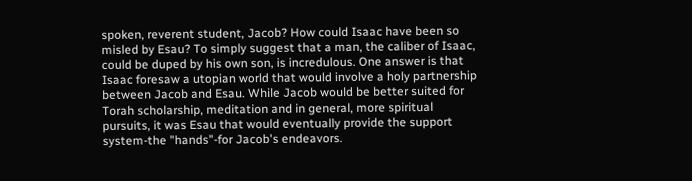spoken, reverent student, Jacob? How could Isaac have been so misled by Esau? To simply suggest that a man, the caliber of Isaac, could be duped by his own son, is incredulous. One answer is that Isaac foresaw a utopian world that would involve a holy partnership between Jacob and Esau. While Jacob would be better suited for Torah scholarship, meditation and in general, more spiritual pursuits, it was Esau that would eventually provide the support system-the "hands"-for Jacob's endeavors.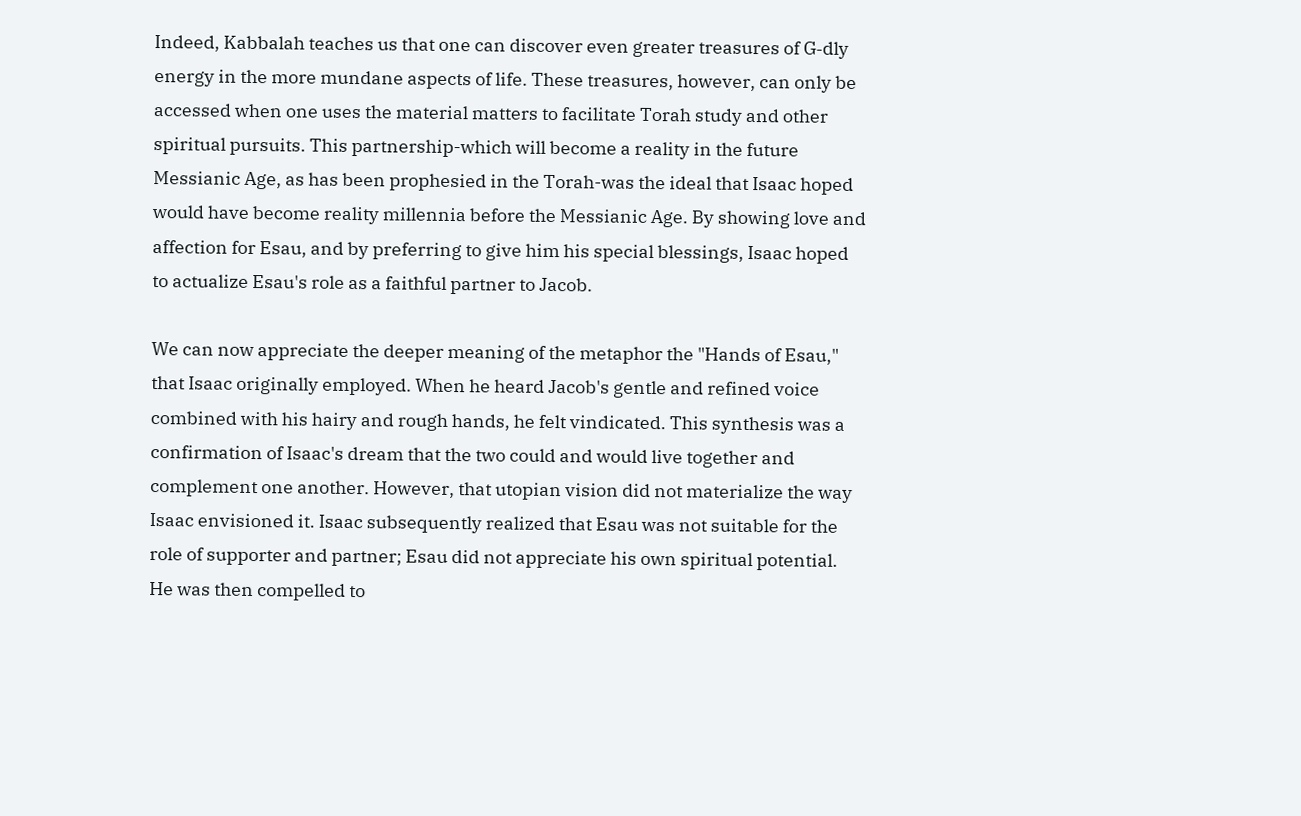Indeed, Kabbalah teaches us that one can discover even greater treasures of G‑dly energy in the more mundane aspects of life. These treasures, however, can only be accessed when one uses the material matters to facilitate Torah study and other spiritual pursuits. This partnership-which will become a reality in the future Messianic Age, as has been prophesied in the Torah-was the ideal that Isaac hoped would have become reality millennia before the Messianic Age. By showing love and affection for Esau, and by preferring to give him his special blessings, Isaac hoped to actualize Esau's role as a faithful partner to Jacob.

We can now appreciate the deeper meaning of the metaphor the "Hands of Esau," that Isaac originally employed. When he heard Jacob's gentle and refined voice combined with his hairy and rough hands, he felt vindicated. This synthesis was a confirmation of Isaac's dream that the two could and would live together and complement one another. However, that utopian vision did not materialize the way Isaac envisioned it. Isaac subsequently realized that Esau was not suitable for the role of supporter and partner; Esau did not appreciate his own spiritual potential. He was then compelled to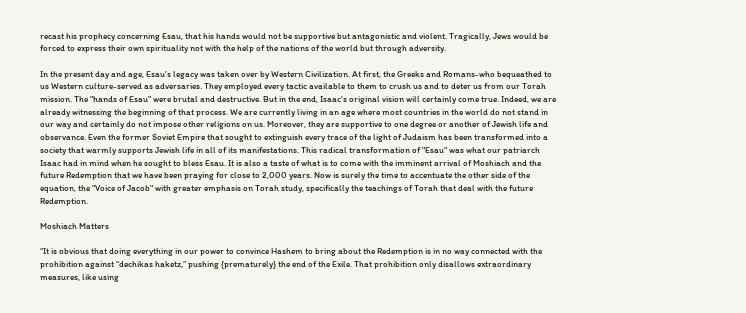recast his prophecy concerning Esau, that his hands would not be supportive but antagonistic and violent. Tragically, Jews would be forced to express their own spirituality not with the help of the nations of the world but through adversity.

In the present day and age, Esau's legacy was taken over by Western Civilization. At first, the Greeks and Romans-who bequeathed to us Western culture-served as adversaries. They employed every tactic available to them to crush us and to deter us from our Torah mission. The "hands of Esau" were brutal and destructive. But in the end, Isaac's original vision will certainly come true. Indeed, we are already witnessing the beginning of that process. We are currently living in an age where most countries in the world do not stand in our way and certainly do not impose other religions on us. Moreover, they are supportive to one degree or another of Jewish life and observance. Even the former Soviet Empire that sought to extinguish every trace of the light of Judaism has been transformed into a society that warmly supports Jewish life in all of its manifestations. This radical transformation of "Esau" was what our patriarch Isaac had in mind when he sought to bless Esau. It is also a taste of what is to come with the imminent arrival of Moshiach and the future Redemption that we have been praying for close to 2,000 years. Now is surely the time to accentuate the other side of the equation, the "Voice of Jacob" with greater emphasis on Torah study, specifically the teachings of Torah that deal with the future Redemption.

Moshiach Matters

“It is obvious that doing everything in our power to convince Hashem to bring about the Redemption is in no way connected with the prohibition against “dechikas haketz,” pushing {prematurely} the end of the Exile. That prohibition only disallows extraordinary measures, like using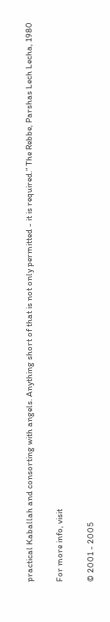practical Kaballah and consorting with angels. Anything short of that is not only permitted - it is required.” The Rebbe, Parshas Lech Lecha, 1980

For more info, visit

© 2001 - 2005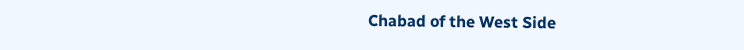Chabad of the West Side